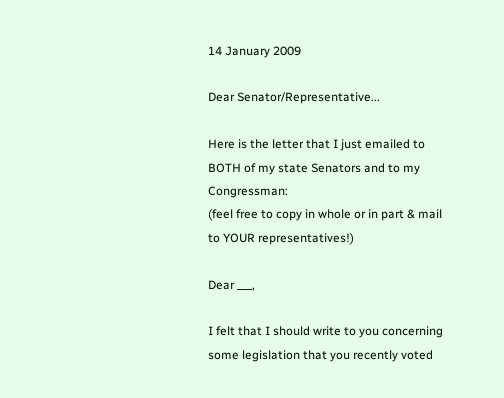14 January 2009

Dear Senator/Representative...

Here is the letter that I just emailed to BOTH of my state Senators and to my Congressman:
(feel free to copy in whole or in part & mail to YOUR representatives!)

Dear ___,

I felt that I should write to you concerning some legislation that you recently voted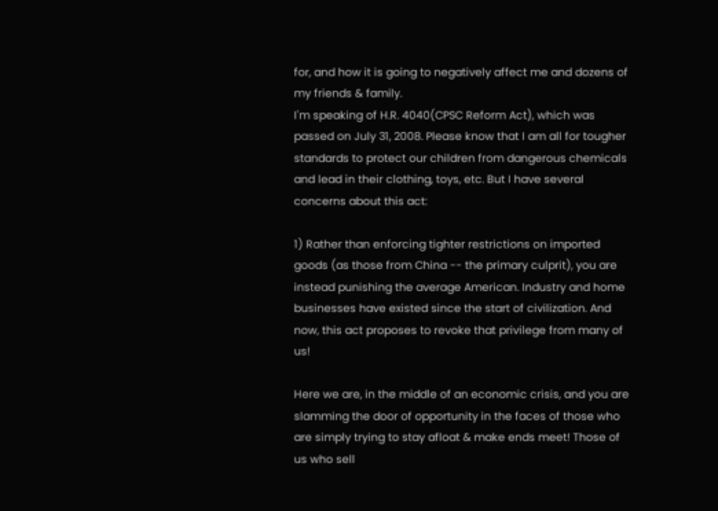for, and how it is going to negatively affect me and dozens of my friends & family.
I'm speaking of H.R. 4040(CPSC Reform Act), which was passed on July 31, 2008. Please know that I am all for tougher standards to protect our children from dangerous chemicals and lead in their clothing, toys, etc. But I have several concerns about this act:

1) Rather than enforcing tighter restrictions on imported goods (as those from China -- the primary culprit), you are instead punishing the average American. Industry and home businesses have existed since the start of civilization. And now, this act proposes to revoke that privilege from many of us!

Here we are, in the middle of an economic crisis, and you are slamming the door of opportunity in the faces of those who are simply trying to stay afloat & make ends meet! Those of us who sell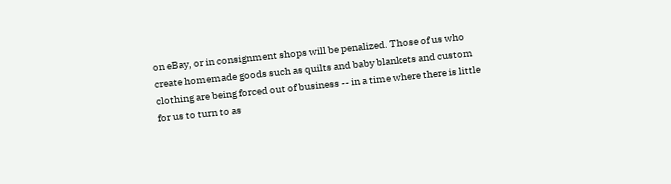on eBay, or in consignment shops will be penalized. Those of us who create homemade goods such as quilts and baby blankets and custom clothing are being forced out of business -- in a time where there is little for us to turn to as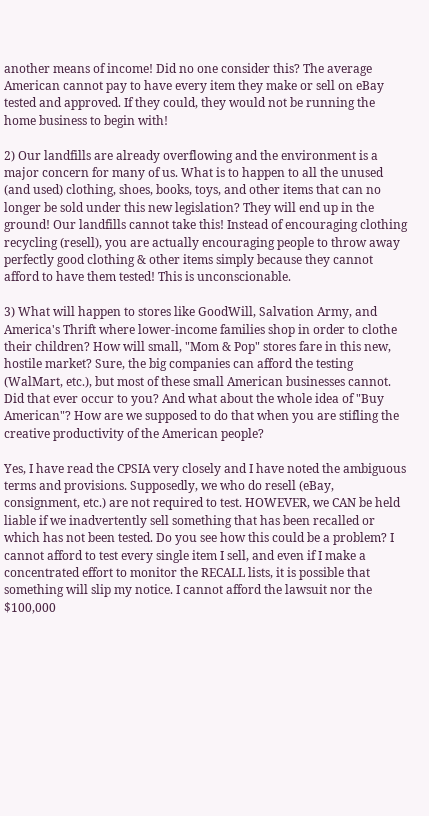another means of income! Did no one consider this? The average American cannot pay to have every item they make or sell on eBay tested and approved. If they could, they would not be running the home business to begin with!

2) Our landfills are already overflowing and the environment is a major concern for many of us. What is to happen to all the unused (and used) clothing, shoes, books, toys, and other items that can no longer be sold under this new legislation? They will end up in the ground! Our landfills cannot take this! Instead of encouraging clothing recycling (resell), you are actually encouraging people to throw away perfectly good clothing & other items simply because they cannot afford to have them tested! This is unconscionable.

3) What will happen to stores like GoodWill, Salvation Army, and America's Thrift where lower-income families shop in order to clothe their children? How will small, "Mom & Pop" stores fare in this new, hostile market? Sure, the big companies can afford the testing (WalMart, etc.), but most of these small American businesses cannot. Did that ever occur to you? And what about the whole idea of "Buy American"? How are we supposed to do that when you are stifling the creative productivity of the American people?

Yes, I have read the CPSIA very closely and I have noted the ambiguous terms and provisions. Supposedly, we who do resell (eBay, consignment, etc.) are not required to test. HOWEVER, we CAN be held liable if we inadvertently sell something that has been recalled or which has not been tested. Do you see how this could be a problem? I cannot afford to test every single item I sell, and even if I make a concentrated effort to monitor the RECALL lists, it is possible that something will slip my notice. I cannot afford the lawsuit nor the $100,000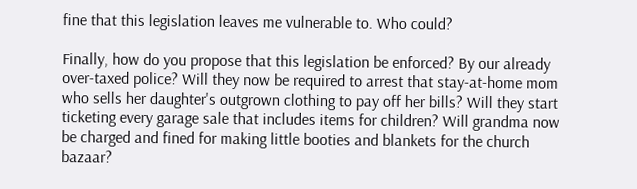fine that this legislation leaves me vulnerable to. Who could?

Finally, how do you propose that this legislation be enforced? By our already over-taxed police? Will they now be required to arrest that stay-at-home mom who sells her daughter's outgrown clothing to pay off her bills? Will they start ticketing every garage sale that includes items for children? Will grandma now be charged and fined for making little booties and blankets for the church bazaar?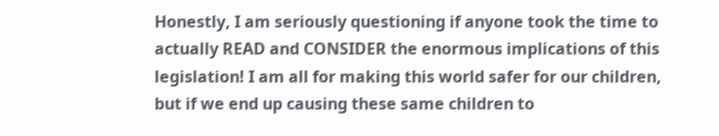Honestly, I am seriously questioning if anyone took the time to actually READ and CONSIDER the enormous implications of this legislation! I am all for making this world safer for our children, but if we end up causing these same children to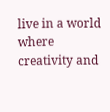live in a world where creativity and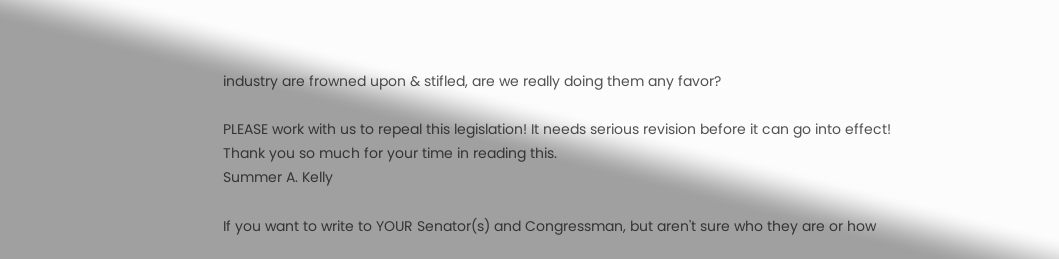industry are frowned upon & stifled, are we really doing them any favor?

PLEASE work with us to repeal this legislation! It needs serious revision before it can go into effect!
Thank you so much for your time in reading this.
Summer A. Kelly

If you want to write to YOUR Senator(s) and Congressman, but aren't sure who they are or how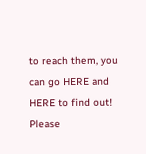to reach them, you can go HERE and HERE to find out!
Please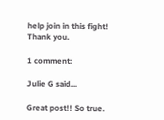help join in this fight!
Thank you.

1 comment:

Julie G said...

Great post!! So true.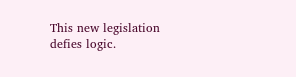This new legislation defies logic.